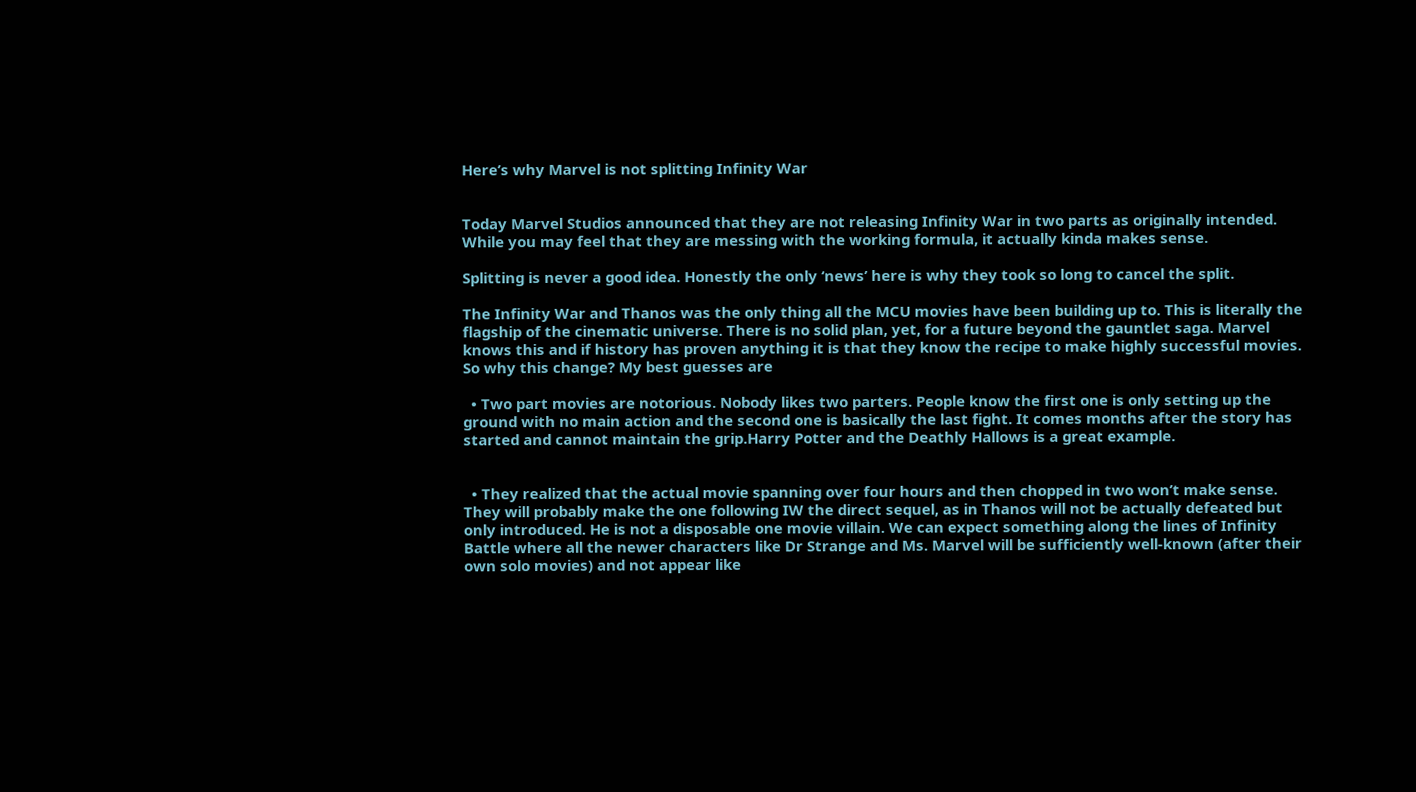Here’s why Marvel is not splitting Infinity War


Today Marvel Studios announced that they are not releasing Infinity War in two parts as originally intended. While you may feel that they are messing with the working formula, it actually kinda makes sense.

Splitting is never a good idea. Honestly the only ‘news’ here is why they took so long to cancel the split.

The Infinity War and Thanos was the only thing all the MCU movies have been building up to. This is literally the flagship of the cinematic universe. There is no solid plan, yet, for a future beyond the gauntlet saga. Marvel knows this and if history has proven anything it is that they know the recipe to make highly successful movies. So why this change? My best guesses are

  • Two part movies are notorious. Nobody likes two parters. People know the first one is only setting up the ground with no main action and the second one is basically the last fight. It comes months after the story has started and cannot maintain the grip.Harry Potter and the Deathly Hallows is a great example.


  • They realized that the actual movie spanning over four hours and then chopped in two won’t make sense. They will probably make the one following IW the direct sequel, as in Thanos will not be actually defeated but only introduced. He is not a disposable one movie villain. We can expect something along the lines of Infinity Battle where all the newer characters like Dr Strange and Ms. Marvel will be sufficiently well-known (after their own solo movies) and not appear like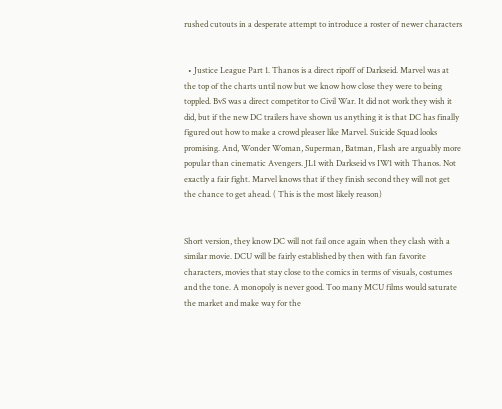rushed cutouts in a desperate attempt to introduce a roster of newer characters


  • Justice League Part 1. Thanos is a direct ripoff of Darkseid. Marvel was at the top of the charts until now but we know how close they were to being toppled. BvS was a direct competitor to Civil War. It did not work they wish it did, but if the new DC trailers have shown us anything it is that DC has finally figured out how to make a crowd pleaser like Marvel. Suicide Squad looks promising. And, Wonder Woman, Superman, Batman, Flash are arguably more popular than cinematic Avengers. JL1 with Darkseid vs IW1 with Thanos. Not exactly a fair fight. Marvel knows that if they finish second they will not get the chance to get ahead. ( This is the most likely reason)


Short version, they know DC will not fail once again when they clash with a similar movie. DCU will be fairly established by then with fan favorite characters, movies that stay close to the comics in terms of visuals, costumes and the tone. A monopoly is never good. Too many MCU films would saturate the market and make way for the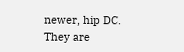newer, hip DC. They are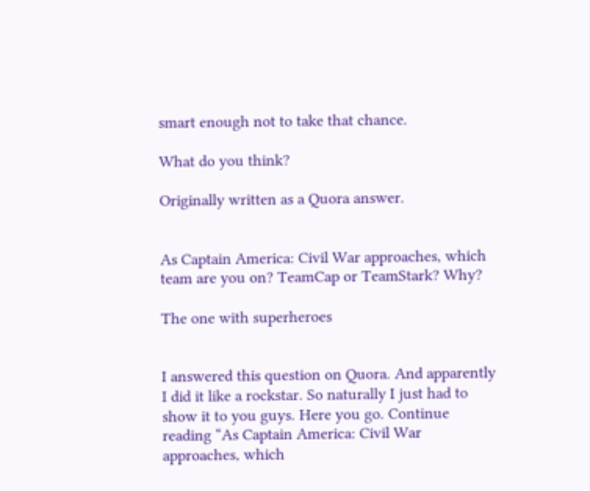smart enough not to take that chance.

What do you think?

Originally written as a Quora answer.


As Captain America: Civil War approaches, which team are you on? TeamCap or TeamStark? Why?

The one with superheroes


I answered this question on Quora. And apparently I did it like a rockstar. So naturally I just had to show it to you guys. Here you go. Continue reading “As Captain America: Civil War approaches, which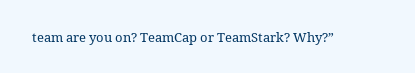team are you on? TeamCap or TeamStark? Why?”